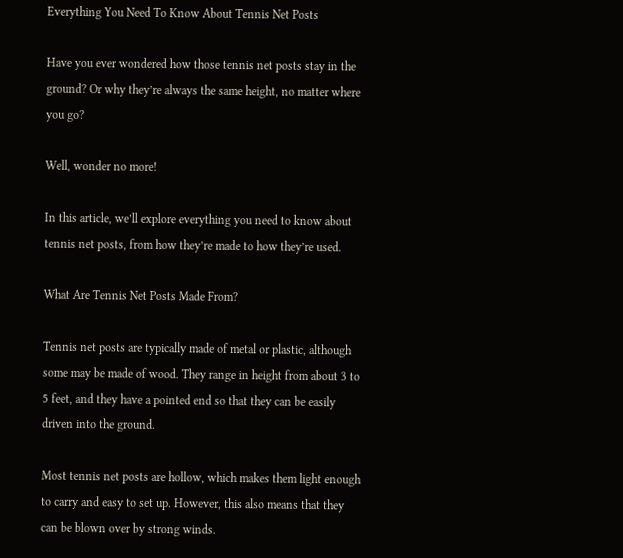Everything You Need To Know About Tennis Net Posts

Have you ever wondered how those tennis net posts stay in the ground? Or why they’re always the same height, no matter where you go?

Well, wonder no more!

In this article, we’ll explore everything you need to know about tennis net posts, from how they’re made to how they’re used.

What Are Tennis Net Posts Made From?

Tennis net posts are typically made of metal or plastic, although some may be made of wood. They range in height from about 3 to 5 feet, and they have a pointed end so that they can be easily driven into the ground.

Most tennis net posts are hollow, which makes them light enough to carry and easy to set up. However, this also means that they can be blown over by strong winds.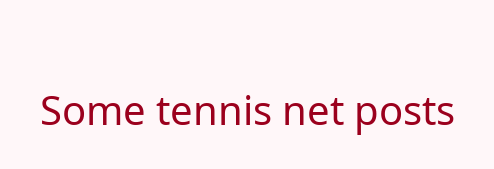Some tennis net posts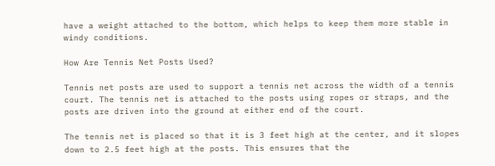have a weight attached to the bottom, which helps to keep them more stable in windy conditions.

How Are Tennis Net Posts Used?

Tennis net posts are used to support a tennis net across the width of a tennis court. The tennis net is attached to the posts using ropes or straps, and the posts are driven into the ground at either end of the court.

The tennis net is placed so that it is 3 feet high at the center, and it slopes down to 2.5 feet high at the posts. This ensures that the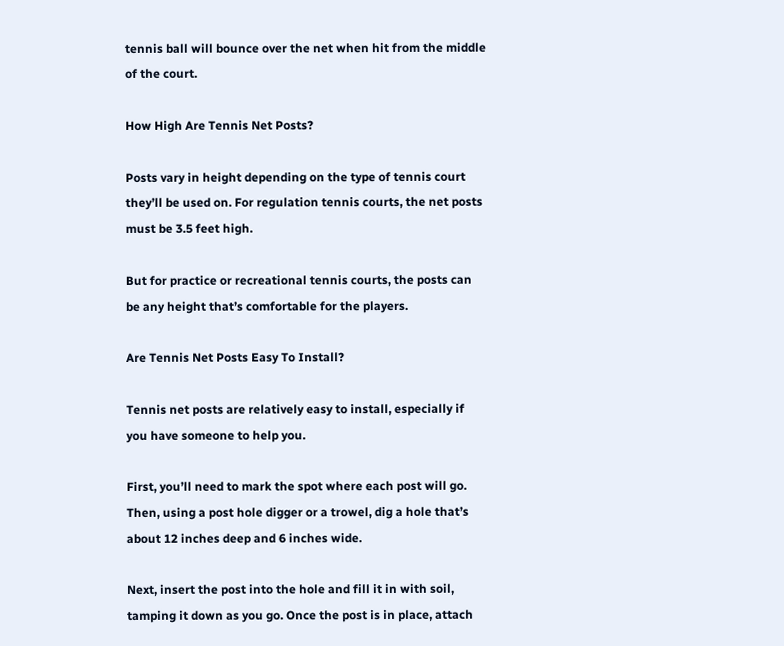tennis ball will bounce over the net when hit from the middle of the court.

How High Are Tennis Net Posts?

Posts vary in height depending on the type of tennis court they’ll be used on. For regulation tennis courts, the net posts must be 3.5 feet high.

But for practice or recreational tennis courts, the posts can be any height that’s comfortable for the players.

Are Tennis Net Posts Easy To Install?

Tennis net posts are relatively easy to install, especially if you have someone to help you.

First, you’ll need to mark the spot where each post will go. Then, using a post hole digger or a trowel, dig a hole that’s about 12 inches deep and 6 inches wide.

Next, insert the post into the hole and fill it in with soil, tamping it down as you go. Once the post is in place, attach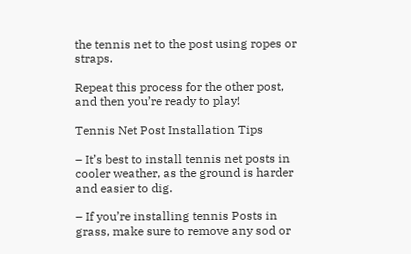the tennis net to the post using ropes or straps.

Repeat this process for the other post, and then you’re ready to play!

Tennis Net Post Installation Tips

– It’s best to install tennis net posts in cooler weather, as the ground is harder and easier to dig.

– If you’re installing tennis Posts in grass, make sure to remove any sod or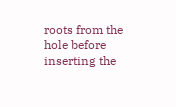roots from the hole before inserting the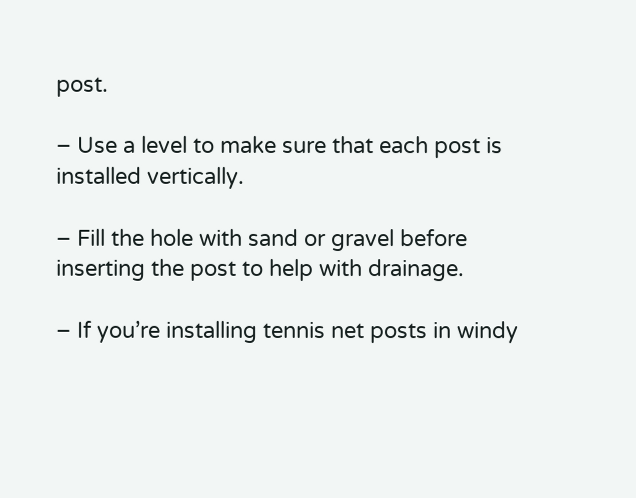post.

– Use a level to make sure that each post is installed vertically.

– Fill the hole with sand or gravel before inserting the post to help with drainage.

– If you’re installing tennis net posts in windy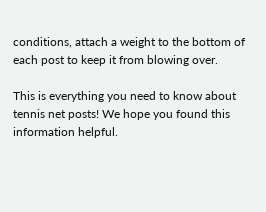conditions, attach a weight to the bottom of each post to keep it from blowing over.

This is everything you need to know about tennis net posts! We hope you found this information helpful.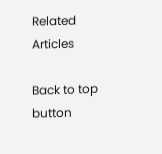Related Articles

Back to top button